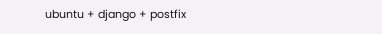ubuntu + django + postfix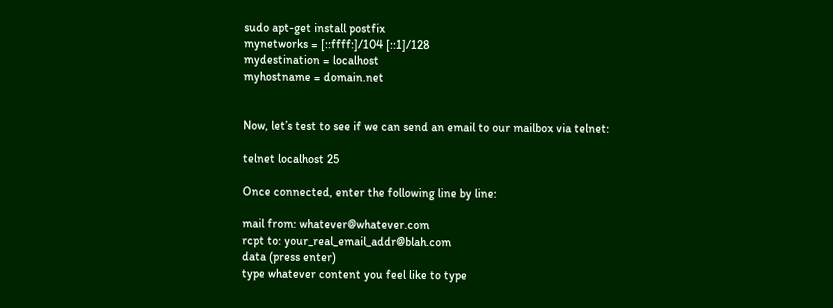sudo apt-get install postfix
mynetworks = [::ffff:]/104 [::1]/128
mydestination = localhost
myhostname = domain.net


Now, let’s test to see if we can send an email to our mailbox via telnet:

telnet localhost 25

Once connected, enter the following line by line:

mail from: whatever@whatever.com
rcpt to: your_real_email_addr@blah.com
data (press enter)
type whatever content you feel like to type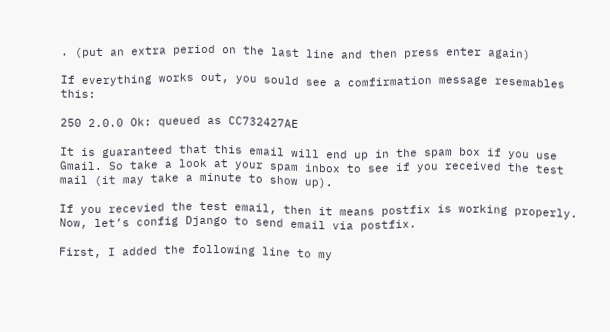. (put an extra period on the last line and then press enter again)

If everything works out, you sould see a comfirmation message resemables this:

250 2.0.0 Ok: queued as CC732427AE

It is guaranteed that this email will end up in the spam box if you use Gmail. So take a look at your spam inbox to see if you received the test mail (it may take a minute to show up).

If you recevied the test email, then it means postfix is working properly. Now, let’s config Django to send email via postfix.

First, I added the following line to my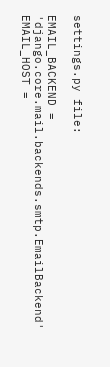settings.py file:

EMAIL_BACKEND = 'django.core.mail.backends.smtp.EmailBackend'
EMAIL_HOST =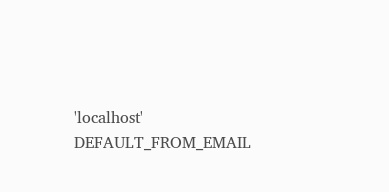'localhost'
DEFAULT_FROM_EMAIL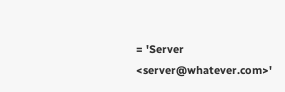= 'Server <server@whatever.com>'